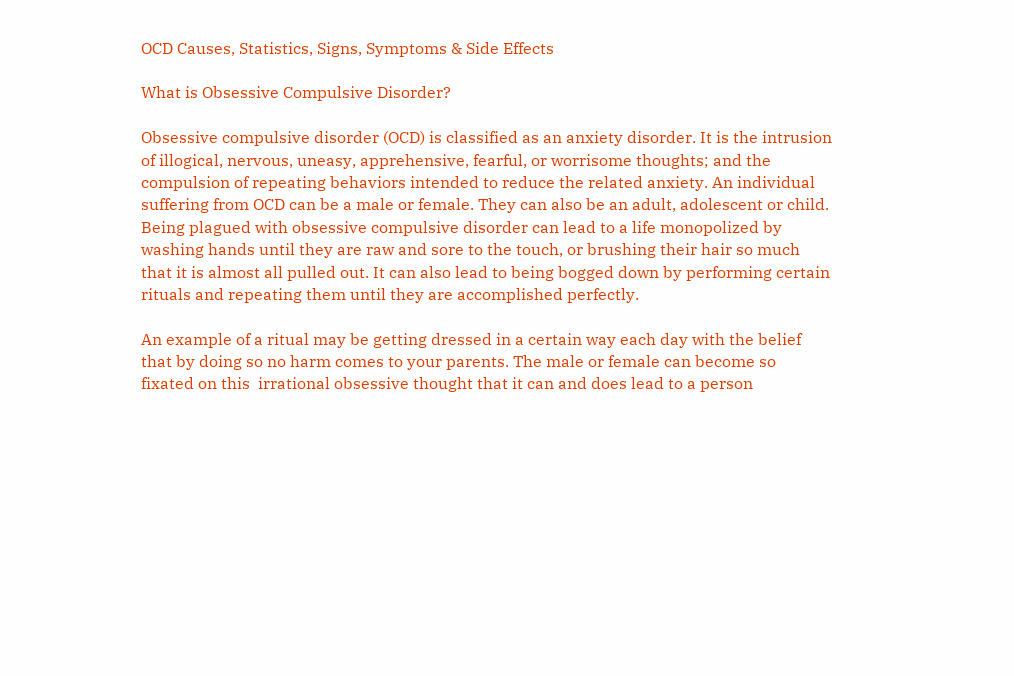OCD Causes, Statistics, Signs, Symptoms & Side Effects

What is Obsessive Compulsive Disorder?

Obsessive compulsive disorder (OCD) is classified as an anxiety disorder. It is the intrusion of illogical, nervous, uneasy, apprehensive, fearful, or worrisome thoughts; and the compulsion of repeating behaviors intended to reduce the related anxiety. An individual suffering from OCD can be a male or female. They can also be an adult, adolescent or child. Being plagued with obsessive compulsive disorder can lead to a life monopolized by washing hands until they are raw and sore to the touch, or brushing their hair so much that it is almost all pulled out. It can also lead to being bogged down by performing certain rituals and repeating them until they are accomplished perfectly.

An example of a ritual may be getting dressed in a certain way each day with the belief that by doing so no harm comes to your parents. The male or female can become so fixated on this  irrational obsessive thought that it can and does lead to a person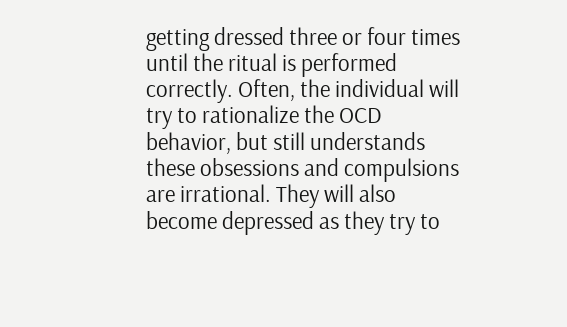getting dressed three or four times until the ritual is performed correctly. Often, the individual will try to rationalize the OCD behavior, but still understands these obsessions and compulsions are irrational. They will also become depressed as they try to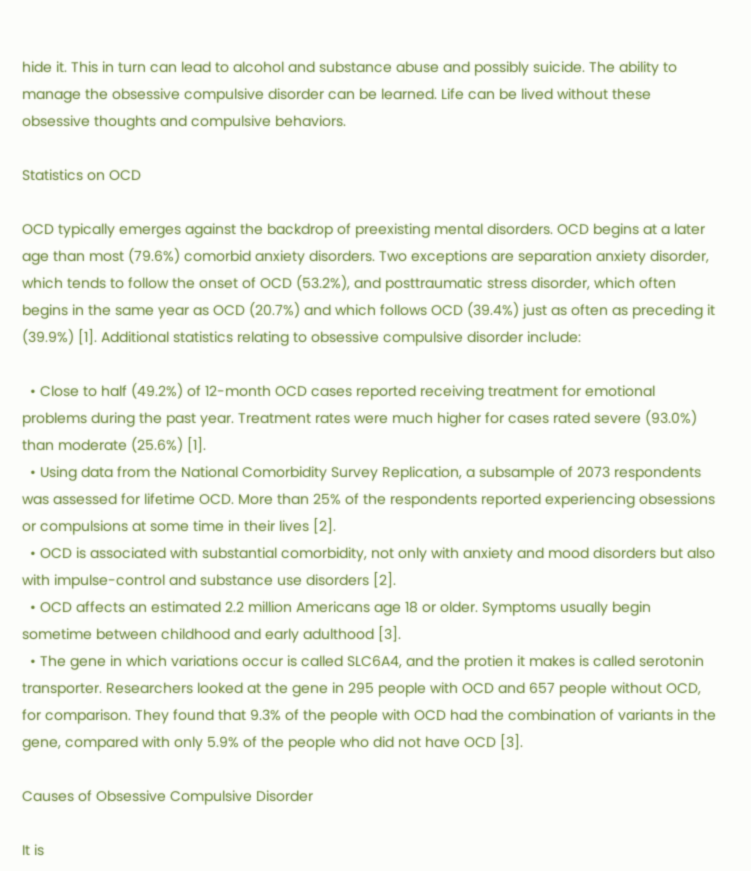hide it. This in turn can lead to alcohol and substance abuse and possibly suicide. The ability to manage the obsessive compulsive disorder can be learned. Life can be lived without these obsessive thoughts and compulsive behaviors.

Statistics on OCD

OCD typically emerges against the backdrop of preexisting mental disorders. OCD begins at a later age than most (79.6%) comorbid anxiety disorders. Two exceptions are separation anxiety disorder, which tends to follow the onset of OCD (53.2%), and posttraumatic stress disorder, which often begins in the same year as OCD (20.7%) and which follows OCD (39.4%) just as often as preceding it (39.9%) [1]. Additional statistics relating to obsessive compulsive disorder include:

  • Close to half (49.2%) of 12-month OCD cases reported receiving treatment for emotional problems during the past year. Treatment rates were much higher for cases rated severe (93.0%) than moderate (25.6%) [1].
  • Using data from the National Comorbidity Survey Replication, a subsample of 2073 respondents was assessed for lifetime OCD. More than 25% of the respondents reported experiencing obsessions or compulsions at some time in their lives [2].
  • OCD is associated with substantial comorbidity, not only with anxiety and mood disorders but also with impulse-control and substance use disorders [2].
  • OCD affects an estimated 2.2 million Americans age 18 or older. Symptoms usually begin sometime between childhood and early adulthood [3].
  • The gene in which variations occur is called SLC6A4, and the protien it makes is called serotonin transporter. Researchers looked at the gene in 295 people with OCD and 657 people without OCD, for comparison. They found that 9.3% of the people with OCD had the combination of variants in the gene, compared with only 5.9% of the people who did not have OCD [3].

Causes of Obsessive Compulsive Disorder

It is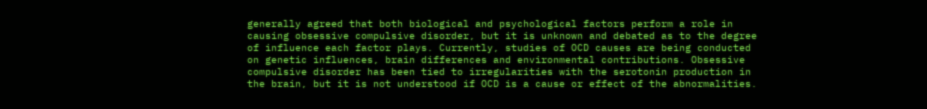generally agreed that both biological and psychological factors perform a role in causing obsessive compulsive disorder, but it is unknown and debated as to the degree of influence each factor plays. Currently, studies of OCD causes are being conducted on genetic influences, brain differences and environmental contributions. Obsessive compulsive disorder has been tied to irregularities with the serotonin production in the brain, but it is not understood if OCD is a cause or effect of the abnormalities.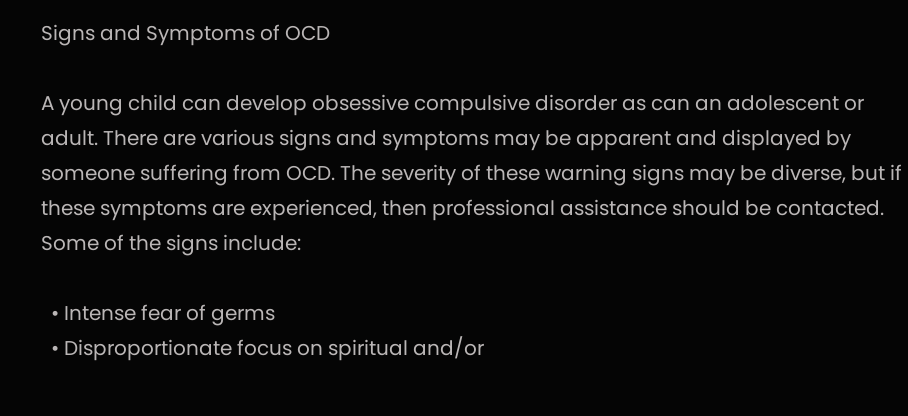Signs and Symptoms of OCD

A young child can develop obsessive compulsive disorder as can an adolescent or adult. There are various signs and symptoms may be apparent and displayed by someone suffering from OCD. The severity of these warning signs may be diverse, but if these symptoms are experienced, then professional assistance should be contacted. Some of the signs include:

  • Intense fear of germs
  • Disproportionate focus on spiritual and/or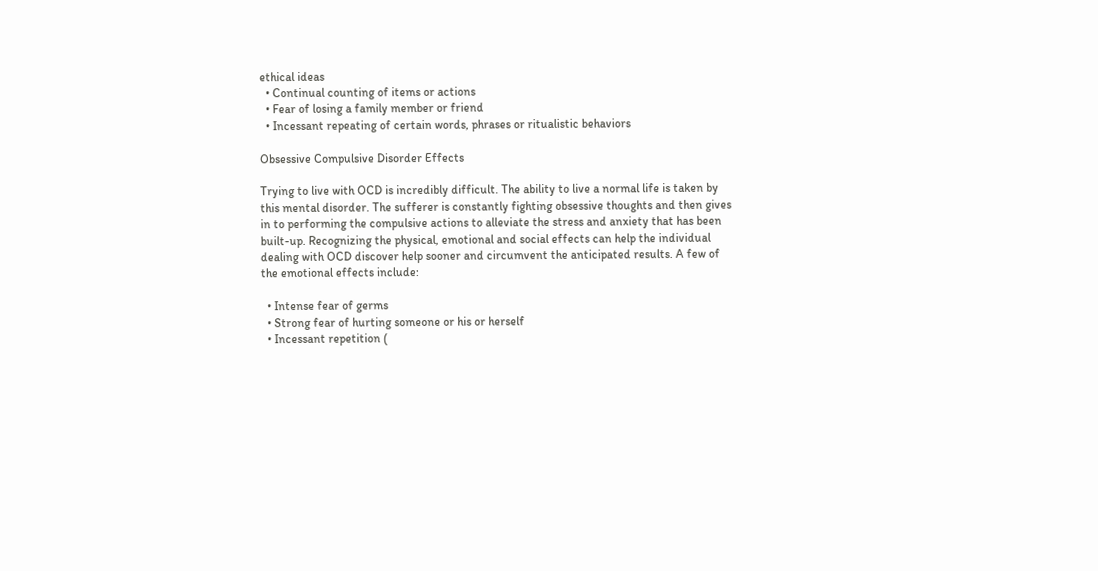ethical ideas
  • Continual counting of items or actions
  • Fear of losing a family member or friend
  • Incessant repeating of certain words, phrases or ritualistic behaviors

Obsessive Compulsive Disorder Effects

Trying to live with OCD is incredibly difficult. The ability to live a normal life is taken by this mental disorder. The sufferer is constantly fighting obsessive thoughts and then gives in to performing the compulsive actions to alleviate the stress and anxiety that has been built-up. Recognizing the physical, emotional and social effects can help the individual dealing with OCD discover help sooner and circumvent the anticipated results. A few of the emotional effects include:

  • Intense fear of germs
  • Strong fear of hurting someone or his or herself
  • Incessant repetition (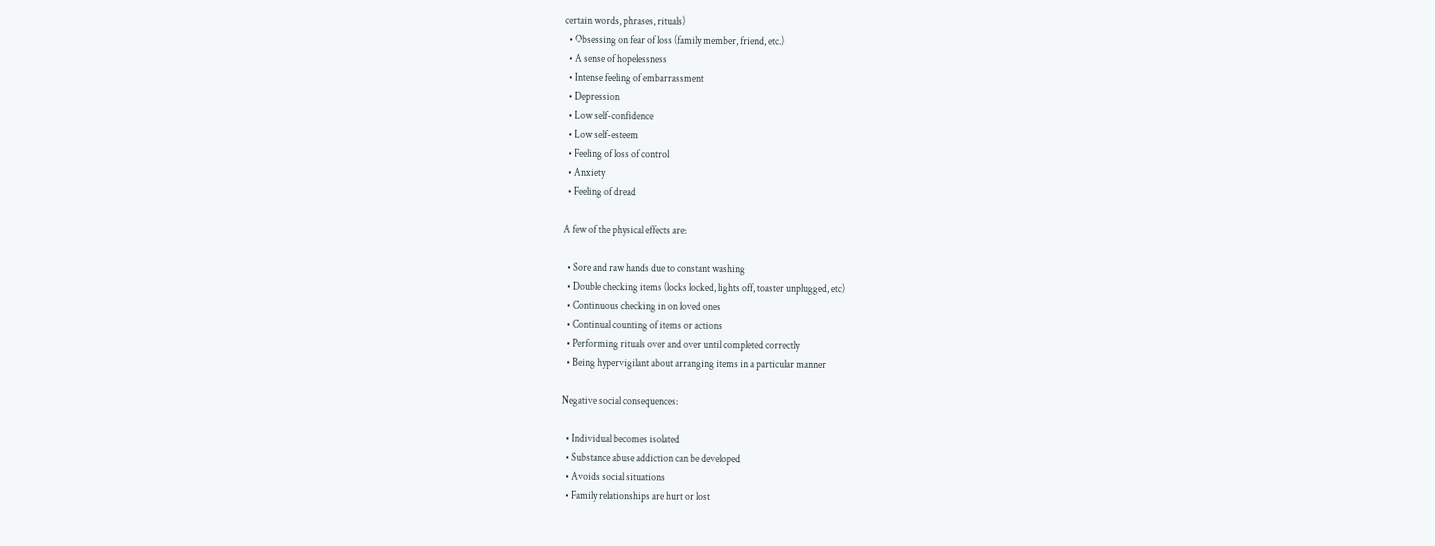certain words, phrases, rituals)
  • Obsessing on fear of loss (family member, friend, etc.)
  • A sense of hopelessness
  • Intense feeling of embarrassment
  • Depression
  • Low self-confidence
  • Low self-esteem
  • Feeling of loss of control
  • Anxiety
  • Feeling of dread

A few of the physical effects are:

  • Sore and raw hands due to constant washing
  • Double checking items (locks locked, lights off, toaster unplugged, etc)
  • Continuous checking in on loved ones
  • Continual counting of items or actions
  • Performing rituals over and over until completed correctly
  • Being hypervigilant about arranging items in a particular manner

Negative social consequences:

  • Individual becomes isolated
  • Substance abuse addiction can be developed
  • Avoids social situations
  • Family relationships are hurt or lost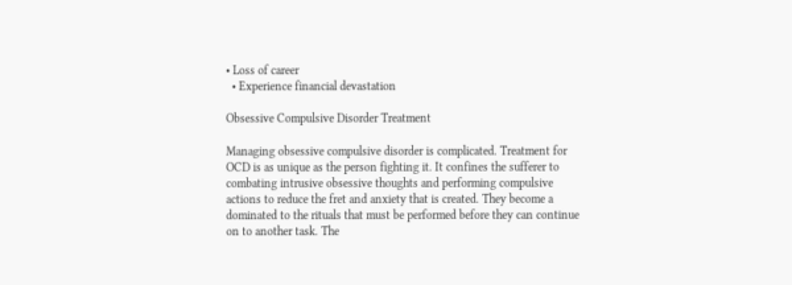• Loss of career
  • Experience financial devastation

Obsessive Compulsive Disorder Treatment

Managing obsessive compulsive disorder is complicated. Treatment for OCD is as unique as the person fighting it. It confines the sufferer to combating intrusive obsessive thoughts and performing compulsive actions to reduce the fret and anxiety that is created. They become a dominated to the rituals that must be performed before they can continue on to another task. The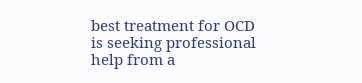best treatment for OCD is seeking professional help from a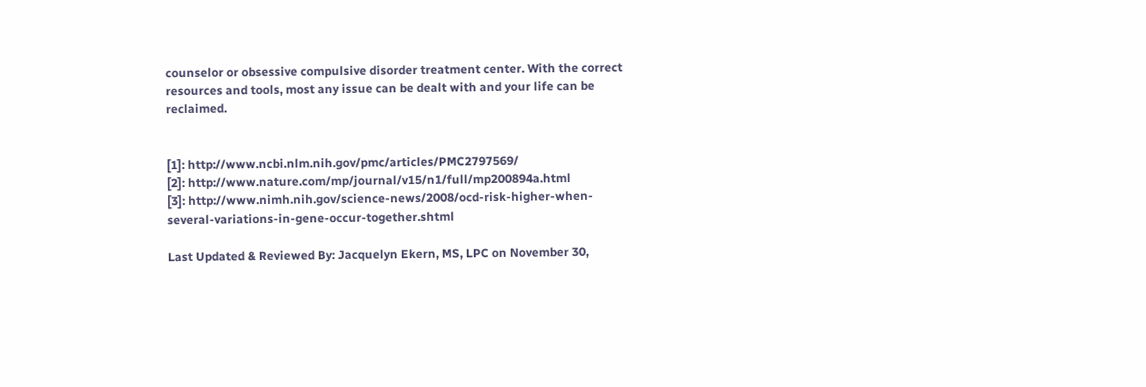counselor or obsessive compulsive disorder treatment center. With the correct resources and tools, most any issue can be dealt with and your life can be reclaimed.


[1]: http://www.ncbi.nlm.nih.gov/pmc/articles/PMC2797569/
[2]: http://www.nature.com/mp/journal/v15/n1/full/mp200894a.html
[3]: http://www.nimh.nih.gov/science-news/2008/ocd-risk-higher-when-several-variations-in-gene-occur-together.shtml

Last Updated & Reviewed By: Jacquelyn Ekern, MS, LPC on November 30,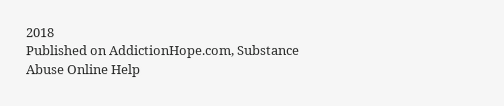2018
Published on AddictionHope.com, Substance Abuse Online Help